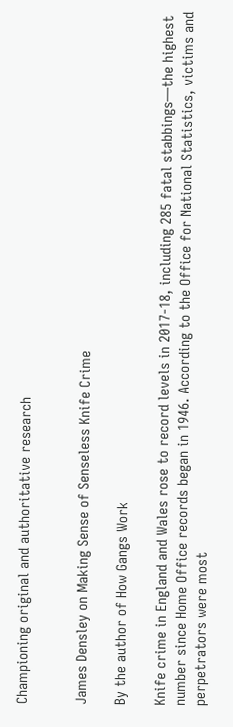Championing original and authoritative research


James Densley on Making Sense of Senseless Knife Crime

By the author of How Gangs Work

Knife crime in England and Wales rose to record levels in 2017-18, including 285 fatal stabbings—the highest number since Home Office records began in 1946. According to the Office for National Statistics, victims and perpetrators were most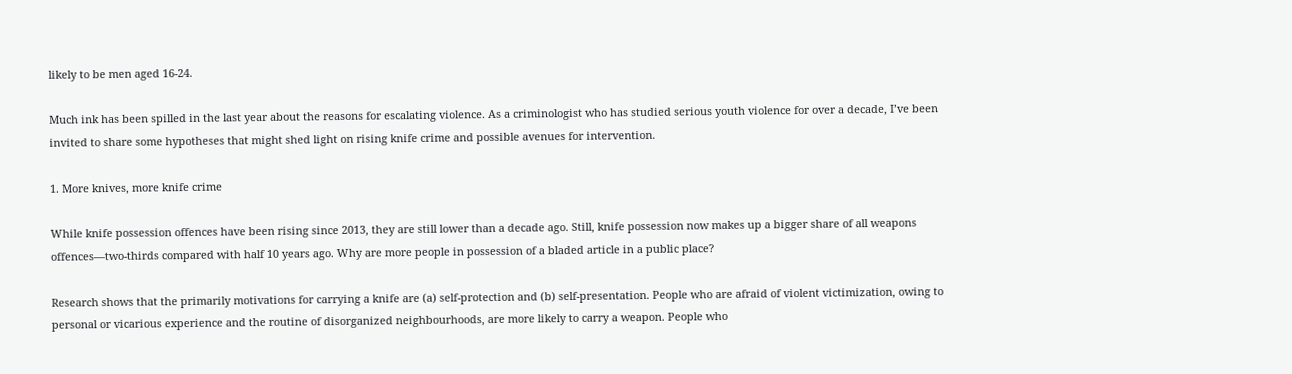likely to be men aged 16-24.

Much ink has been spilled in the last year about the reasons for escalating violence. As a criminologist who has studied serious youth violence for over a decade, I’ve been invited to share some hypotheses that might shed light on rising knife crime and possible avenues for intervention.

1. More knives, more knife crime

While knife possession offences have been rising since 2013, they are still lower than a decade ago. Still, knife possession now makes up a bigger share of all weapons offences—two-thirds compared with half 10 years ago. Why are more people in possession of a bladed article in a public place?

Research shows that the primarily motivations for carrying a knife are (a) self-protection and (b) self-presentation. People who are afraid of violent victimization, owing to personal or vicarious experience and the routine of disorganized neighbourhoods, are more likely to carry a weapon. People who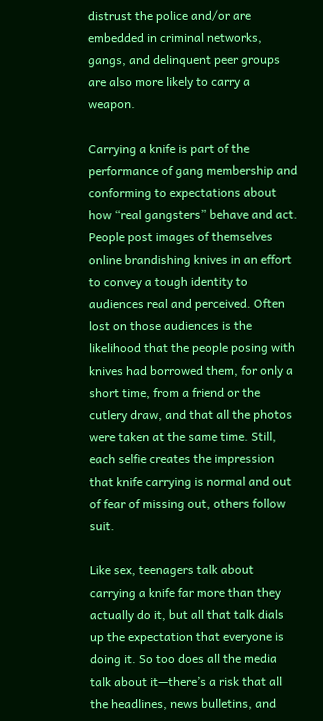distrust the police and/or are embedded in criminal networks, gangs, and delinquent peer groups are also more likely to carry a weapon.

Carrying a knife is part of the performance of gang membership and conforming to expectations about how “real gangsters” behave and act. People post images of themselves online brandishing knives in an effort to convey a tough identity to audiences real and perceived. Often lost on those audiences is the likelihood that the people posing with knives had borrowed them, for only a short time, from a friend or the cutlery draw, and that all the photos were taken at the same time. Still, each selfie creates the impression that knife carrying is normal and out of fear of missing out, others follow suit.

Like sex, teenagers talk about carrying a knife far more than they actually do it, but all that talk dials up the expectation that everyone is doing it. So too does all the media talk about it—there’s a risk that all the headlines, news bulletins, and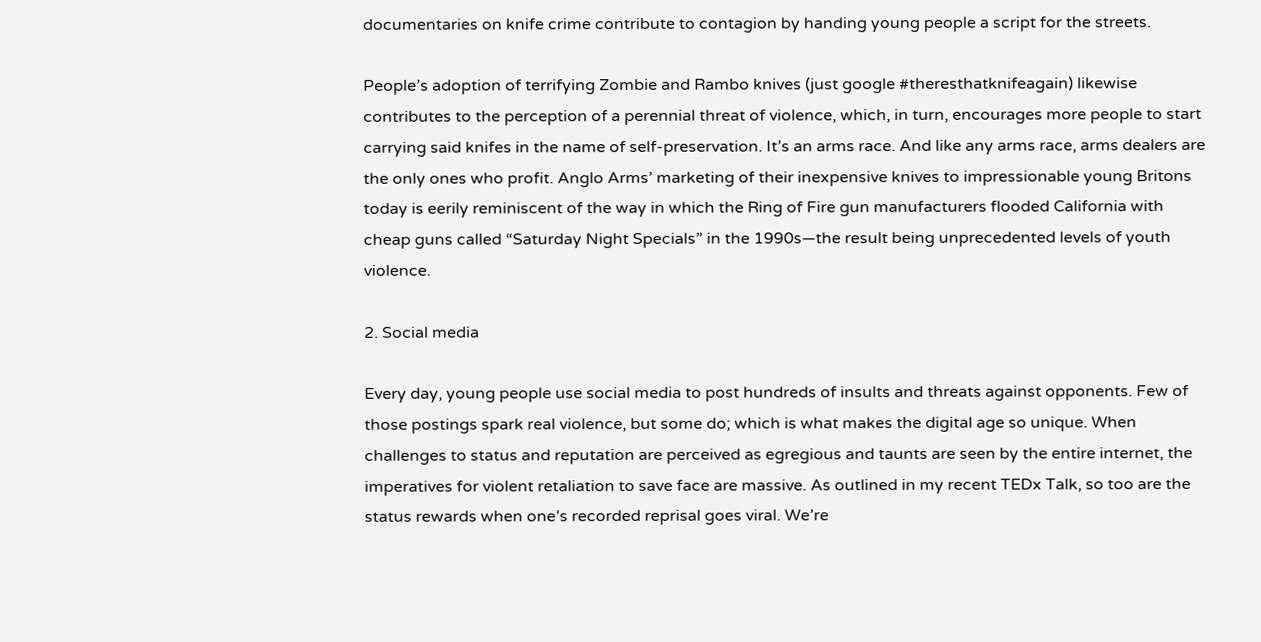documentaries on knife crime contribute to contagion by handing young people a script for the streets.

People’s adoption of terrifying Zombie and Rambo knives (just google #theresthatknifeagain) likewise contributes to the perception of a perennial threat of violence, which, in turn, encourages more people to start carrying said knifes in the name of self-preservation. It’s an arms race. And like any arms race, arms dealers are the only ones who profit. Anglo Arms’ marketing of their inexpensive knives to impressionable young Britons today is eerily reminiscent of the way in which the Ring of Fire gun manufacturers flooded California with cheap guns called “Saturday Night Specials” in the 1990s—the result being unprecedented levels of youth violence.

2. Social media

Every day, young people use social media to post hundreds of insults and threats against opponents. Few of those postings spark real violence, but some do; which is what makes the digital age so unique. When challenges to status and reputation are perceived as egregious and taunts are seen by the entire internet, the imperatives for violent retaliation to save face are massive. As outlined in my recent TEDx Talk, so too are the status rewards when one’s recorded reprisal goes viral. We’re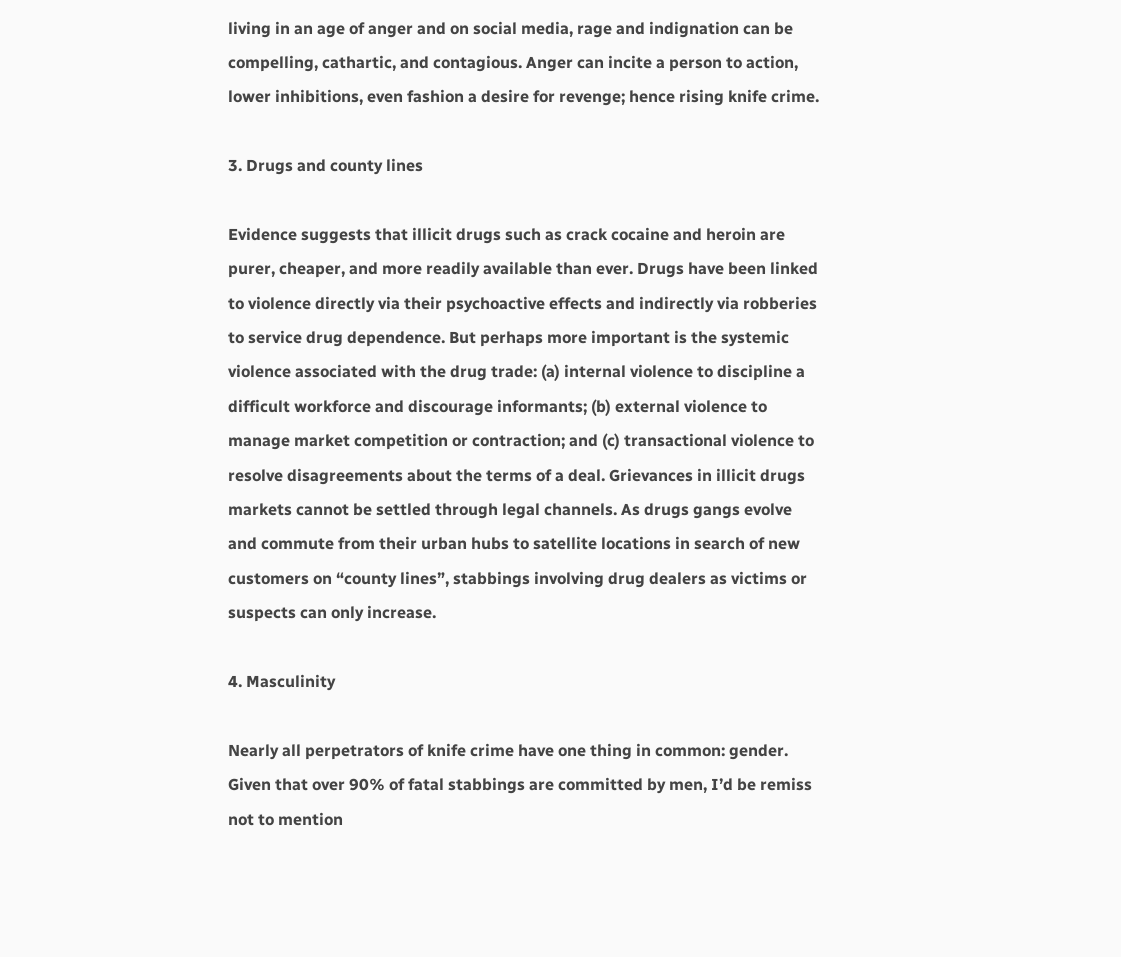living in an age of anger and on social media, rage and indignation can be compelling, cathartic, and contagious. Anger can incite a person to action, lower inhibitions, even fashion a desire for revenge; hence rising knife crime.

3. Drugs and county lines

Evidence suggests that illicit drugs such as crack cocaine and heroin are purer, cheaper, and more readily available than ever. Drugs have been linked to violence directly via their psychoactive effects and indirectly via robberies to service drug dependence. But perhaps more important is the systemic violence associated with the drug trade: (a) internal violence to discipline a difficult workforce and discourage informants; (b) external violence to manage market competition or contraction; and (c) transactional violence to resolve disagreements about the terms of a deal. Grievances in illicit drugs markets cannot be settled through legal channels. As drugs gangs evolve and commute from their urban hubs to satellite locations in search of new customers on “county lines”, stabbings involving drug dealers as victims or suspects can only increase.

4. Masculinity

Nearly all perpetrators of knife crime have one thing in common: gender. Given that over 90% of fatal stabbings are committed by men, I’d be remiss not to mention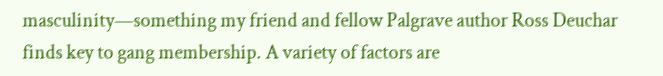masculinity—something my friend and fellow Palgrave author Ross Deuchar finds key to gang membership. A variety of factors are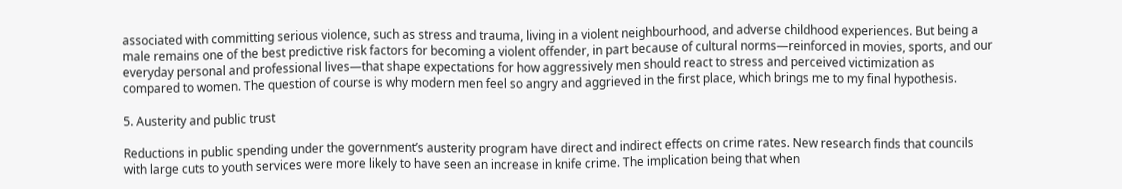associated with committing serious violence, such as stress and trauma, living in a violent neighbourhood, and adverse childhood experiences. But being a male remains one of the best predictive risk factors for becoming a violent offender, in part because of cultural norms—reinforced in movies, sports, and our everyday personal and professional lives—that shape expectations for how aggressively men should react to stress and perceived victimization as compared to women. The question of course is why modern men feel so angry and aggrieved in the first place, which brings me to my final hypothesis.

5. Austerity and public trust

Reductions in public spending under the government’s austerity program have direct and indirect effects on crime rates. New research finds that councils with large cuts to youth services were more likely to have seen an increase in knife crime. The implication being that when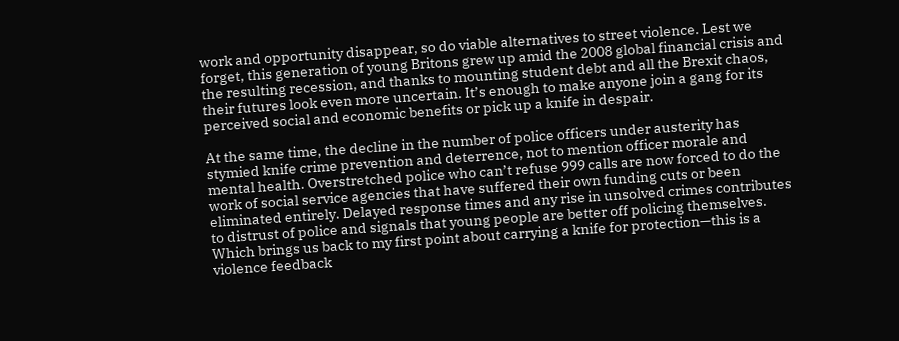work and opportunity disappear, so do viable alternatives to street violence. Lest we forget, this generation of young Britons grew up amid the 2008 global financial crisis and the resulting recession, and thanks to mounting student debt and all the Brexit chaos, their futures look even more uncertain. It’s enough to make anyone join a gang for its perceived social and economic benefits or pick up a knife in despair.

At the same time, the decline in the number of police officers under austerity has stymied knife crime prevention and deterrence, not to mention officer morale and mental health. Overstretched police who can’t refuse 999 calls are now forced to do the work of social service agencies that have suffered their own funding cuts or been eliminated entirely. Delayed response times and any rise in unsolved crimes contributes to distrust of police and signals that young people are better off policing themselves. Which brings us back to my first point about carrying a knife for protection—this is a violence feedback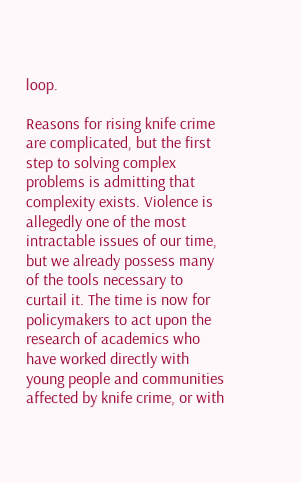loop.

Reasons for rising knife crime are complicated, but the first step to solving complex problems is admitting that complexity exists. Violence is allegedly one of the most intractable issues of our time, but we already possess many of the tools necessary to curtail it. The time is now for policymakers to act upon the research of academics who have worked directly with young people and communities affected by knife crime, or with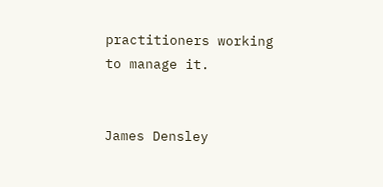practitioners working to manage it.


James Densley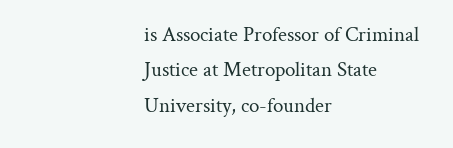is Associate Professor of Criminal Justice at Metropolitan State University, co-founder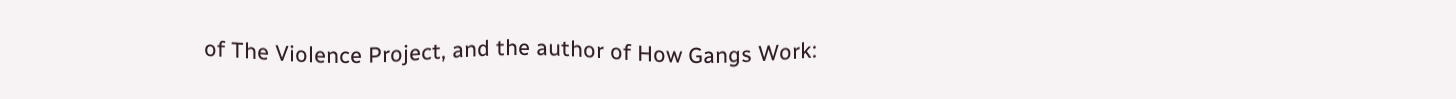of The Violence Project, and the author of How Gangs Work: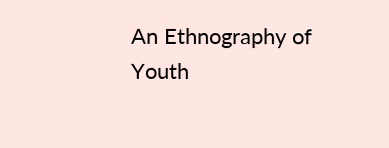An Ethnography of Youth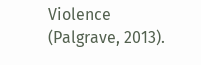Violence (Palgrave, 2013).